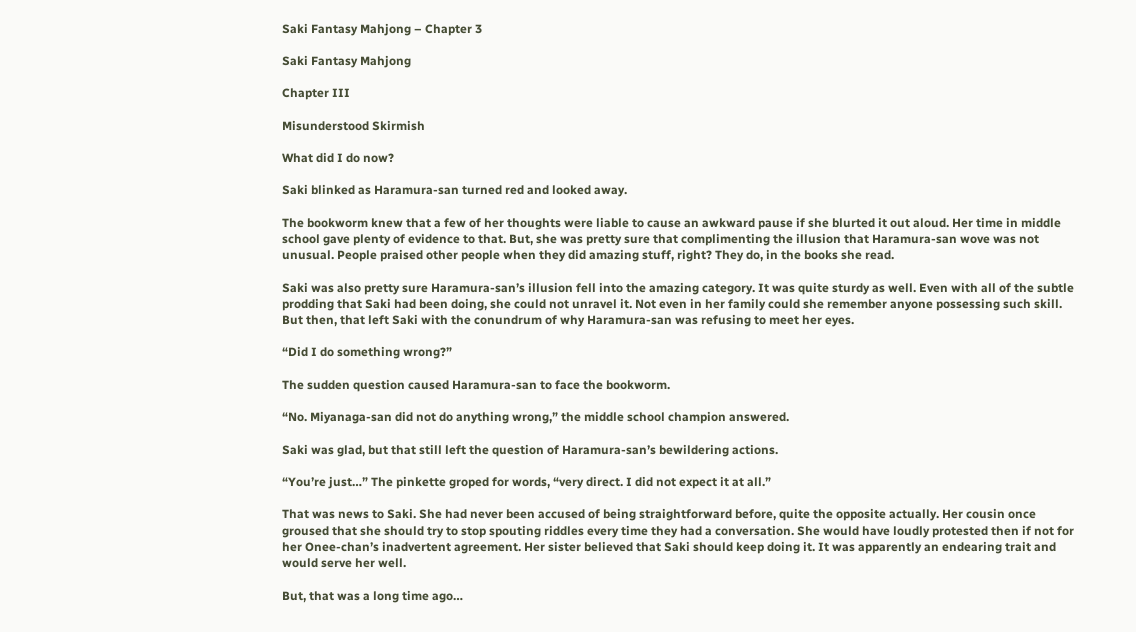Saki Fantasy Mahjong – Chapter 3

Saki Fantasy Mahjong

Chapter III

Misunderstood Skirmish

What did I do now?

Saki blinked as Haramura-san turned red and looked away.

The bookworm knew that a few of her thoughts were liable to cause an awkward pause if she blurted it out aloud. Her time in middle school gave plenty of evidence to that. But, she was pretty sure that complimenting the illusion that Haramura-san wove was not unusual. People praised other people when they did amazing stuff, right? They do, in the books she read.

Saki was also pretty sure Haramura-san’s illusion fell into the amazing category. It was quite sturdy as well. Even with all of the subtle prodding that Saki had been doing, she could not unravel it. Not even in her family could she remember anyone possessing such skill. But then, that left Saki with the conundrum of why Haramura-san was refusing to meet her eyes.

“Did I do something wrong?”

The sudden question caused Haramura-san to face the bookworm.

“No. Miyanaga-san did not do anything wrong,” the middle school champion answered.

Saki was glad, but that still left the question of Haramura-san’s bewildering actions.

“You’re just…” The pinkette groped for words, “very direct. I did not expect it at all.”

That was news to Saki. She had never been accused of being straightforward before, quite the opposite actually. Her cousin once groused that she should try to stop spouting riddles every time they had a conversation. She would have loudly protested then if not for her Onee-chan’s inadvertent agreement. Her sister believed that Saki should keep doing it. It was apparently an endearing trait and would serve her well.

But, that was a long time ago…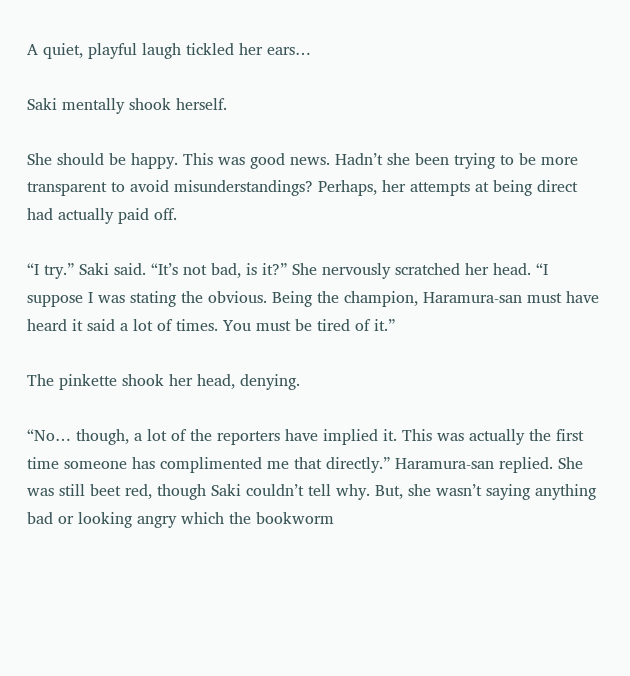A quiet, playful laugh tickled her ears…

Saki mentally shook herself.

She should be happy. This was good news. Hadn’t she been trying to be more transparent to avoid misunderstandings? Perhaps, her attempts at being direct had actually paid off.

“I try.” Saki said. “It’s not bad, is it?” She nervously scratched her head. “I suppose I was stating the obvious. Being the champion, Haramura-san must have heard it said a lot of times. You must be tired of it.”

The pinkette shook her head, denying.

“No… though, a lot of the reporters have implied it. This was actually the first time someone has complimented me that directly.” Haramura-san replied. She was still beet red, though Saki couldn’t tell why. But, she wasn’t saying anything bad or looking angry which the bookworm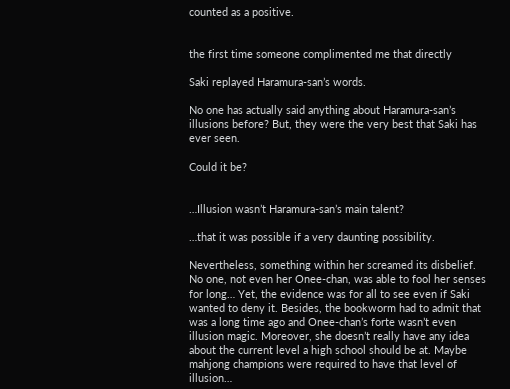counted as a positive.


the first time someone complimented me that directly

Saki replayed Haramura-san’s words.

No one has actually said anything about Haramura-san’s illusions before? But, they were the very best that Saki has ever seen.

Could it be?


…Illusion wasn’t Haramura-san’s main talent?

…that it was possible if a very daunting possibility.

Nevertheless, something within her screamed its disbelief. No one, not even her Onee-chan, was able to fool her senses for long… Yet, the evidence was for all to see even if Saki wanted to deny it. Besides, the bookworm had to admit that was a long time ago and Onee-chan’s forte wasn’t even illusion magic. Moreover, she doesn’t really have any idea about the current level a high school should be at. Maybe mahjong champions were required to have that level of illusion…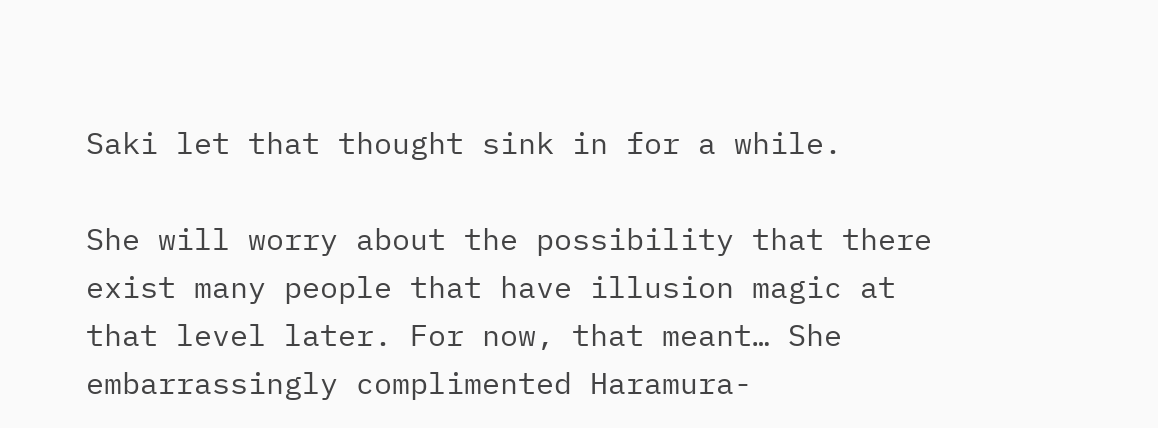Saki let that thought sink in for a while.

She will worry about the possibility that there exist many people that have illusion magic at that level later. For now, that meant… She embarrassingly complimented Haramura-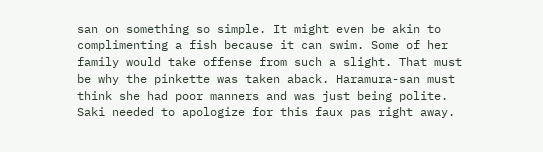san on something so simple. It might even be akin to complimenting a fish because it can swim. Some of her family would take offense from such a slight. That must be why the pinkette was taken aback. Haramura-san must think she had poor manners and was just being polite. Saki needed to apologize for this faux pas right away.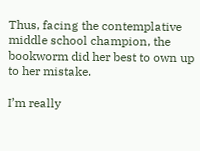Thus, facing the contemplative middle school champion, the bookworm did her best to own up to her mistake.

I’m really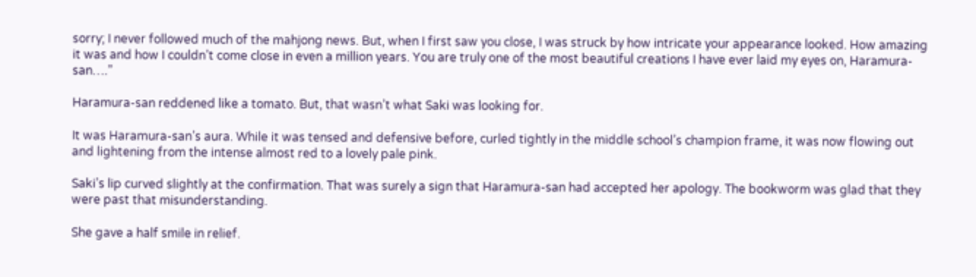sorry; I never followed much of the mahjong news. But, when I first saw you close, I was struck by how intricate your appearance looked. How amazing it was and how I couldn’t come close in even a million years. You are truly one of the most beautiful creations I have ever laid my eyes on, Haramura-san….”

Haramura-san reddened like a tomato. But, that wasn’t what Saki was looking for.

It was Haramura-san’s aura. While it was tensed and defensive before, curled tightly in the middle school’s champion frame, it was now flowing out and lightening from the intense almost red to a lovely pale pink.

Saki’s lip curved slightly at the confirmation. That was surely a sign that Haramura-san had accepted her apology. The bookworm was glad that they were past that misunderstanding.

She gave a half smile in relief.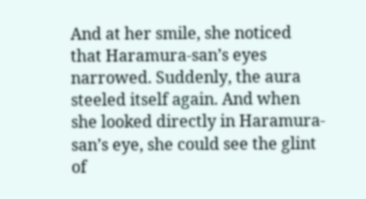And at her smile, she noticed that Haramura-san’s eyes narrowed. Suddenly, the aura steeled itself again. And when she looked directly in Haramura-san’s eye, she could see the glint of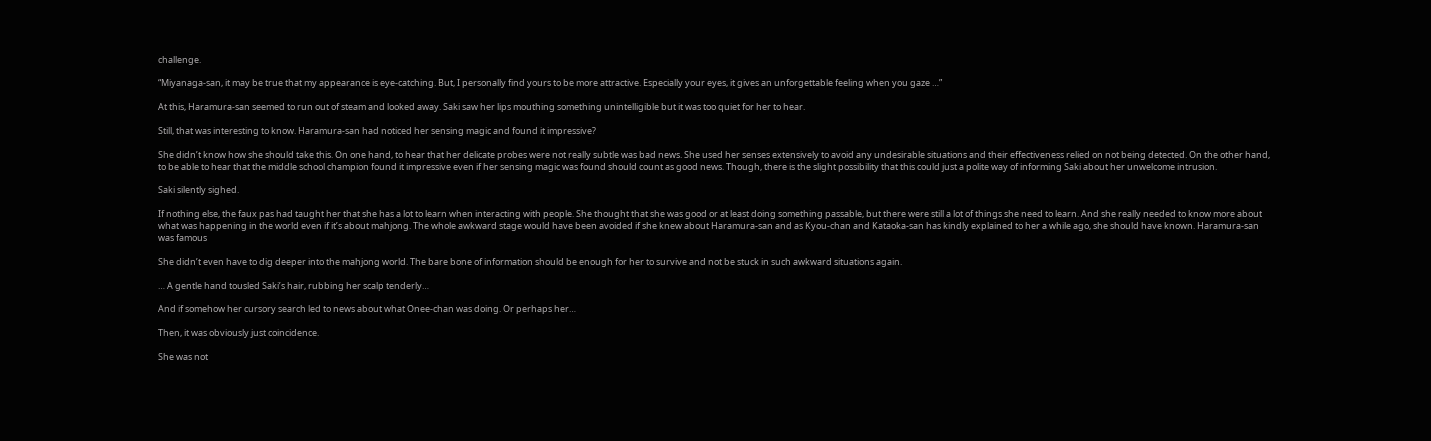challenge.

“Miyanaga-san, it may be true that my appearance is eye-catching. But, I personally find yours to be more attractive. Especially your eyes, it gives an unforgettable feeling when you gaze …”

At this, Haramura-san seemed to run out of steam and looked away. Saki saw her lips mouthing something unintelligible but it was too quiet for her to hear.

Still, that was interesting to know. Haramura-san had noticed her sensing magic and found it impressive?

She didn’t know how she should take this. On one hand, to hear that her delicate probes were not really subtle was bad news. She used her senses extensively to avoid any undesirable situations and their effectiveness relied on not being detected. On the other hand, to be able to hear that the middle school champion found it impressive even if her sensing magic was found should count as good news. Though, there is the slight possibility that this could just a polite way of informing Saki about her unwelcome intrusion.

Saki silently sighed.

If nothing else, the faux pas had taught her that she has a lot to learn when interacting with people. She thought that she was good or at least doing something passable, but there were still a lot of things she need to learn. And she really needed to know more about what was happening in the world even if it’s about mahjong. The whole awkward stage would have been avoided if she knew about Haramura-san and as Kyou-chan and Kataoka-san has kindly explained to her a while ago, she should have known. Haramura-san was famous

She didn’t even have to dig deeper into the mahjong world. The bare bone of information should be enough for her to survive and not be stuck in such awkward situations again.

… A gentle hand tousled Saki’s hair, rubbing her scalp tenderly…

And if somehow her cursory search led to news about what Onee-chan was doing. Or perhaps her…

Then, it was obviously just coincidence.

She was not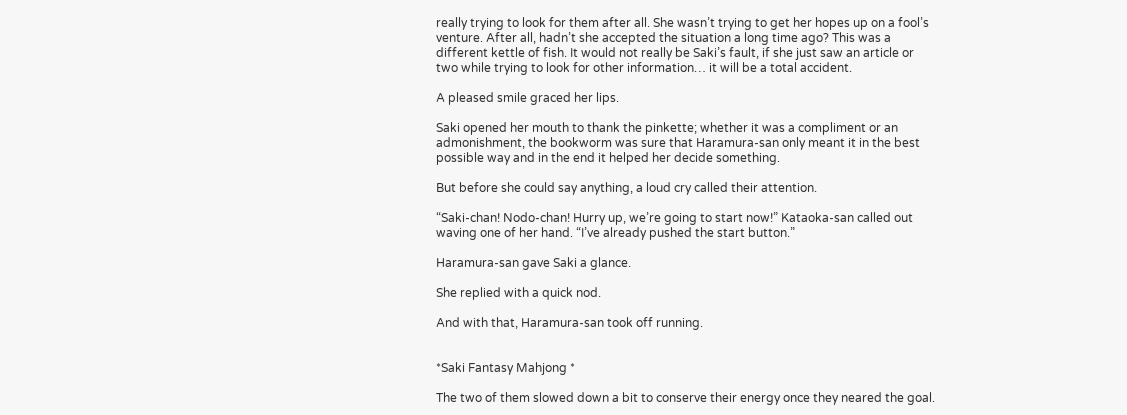really trying to look for them after all. She wasn’t trying to get her hopes up on a fool’s venture. After all, hadn’t she accepted the situation a long time ago? This was a different kettle of fish. It would not really be Saki’s fault, if she just saw an article or two while trying to look for other information… it will be a total accident.

A pleased smile graced her lips.

Saki opened her mouth to thank the pinkette; whether it was a compliment or an admonishment, the bookworm was sure that Haramura-san only meant it in the best possible way and in the end it helped her decide something.

But before she could say anything, a loud cry called their attention.

“Saki-chan! Nodo-chan! Hurry up, we’re going to start now!” Kataoka-san called out waving one of her hand. “I’ve already pushed the start button.”

Haramura-san gave Saki a glance.

She replied with a quick nod.

And with that, Haramura-san took off running.


*Saki Fantasy Mahjong *

The two of them slowed down a bit to conserve their energy once they neared the goal.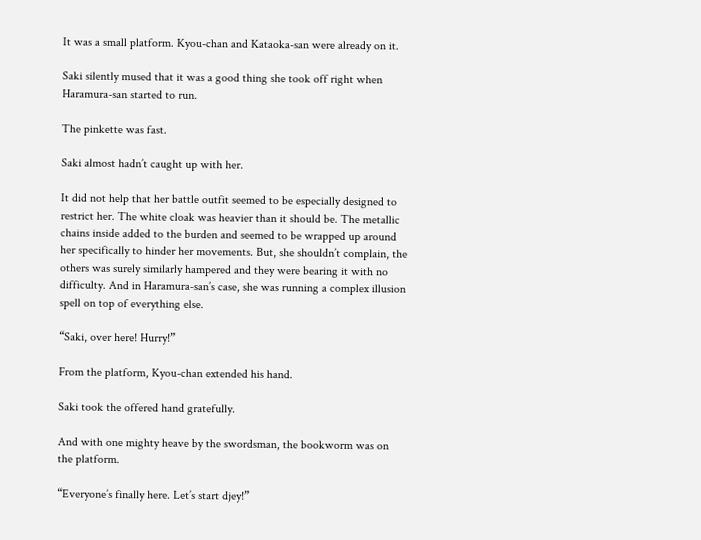It was a small platform. Kyou-chan and Kataoka-san were already on it.

Saki silently mused that it was a good thing she took off right when Haramura-san started to run.

The pinkette was fast.

Saki almost hadn’t caught up with her.

It did not help that her battle outfit seemed to be especially designed to restrict her. The white cloak was heavier than it should be. The metallic chains inside added to the burden and seemed to be wrapped up around her specifically to hinder her movements. But, she shouldn’t complain, the others was surely similarly hampered and they were bearing it with no difficulty. And in Haramura-san’s case, she was running a complex illusion spell on top of everything else.

“Saki, over here! Hurry!”

From the platform, Kyou-chan extended his hand.

Saki took the offered hand gratefully.

And with one mighty heave by the swordsman, the bookworm was on the platform.

“Everyone’s finally here. Let’s start djey!”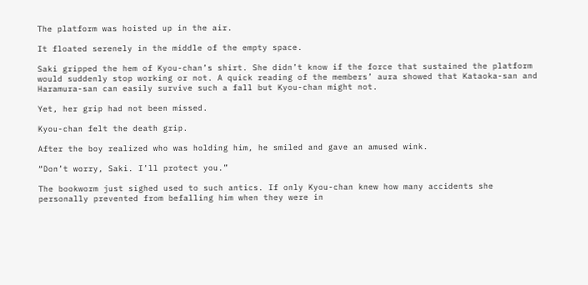The platform was hoisted up in the air.

It floated serenely in the middle of the empty space.

Saki gripped the hem of Kyou-chan’s shirt. She didn’t know if the force that sustained the platform would suddenly stop working or not. A quick reading of the members’ aura showed that Kataoka-san and Haramura-san can easily survive such a fall but Kyou-chan might not.

Yet, her grip had not been missed.

Kyou-chan felt the death grip.

After the boy realized who was holding him, he smiled and gave an amused wink.

“Don’t worry, Saki. I’ll protect you.”

The bookworm just sighed used to such antics. If only Kyou-chan knew how many accidents she personally prevented from befalling him when they were in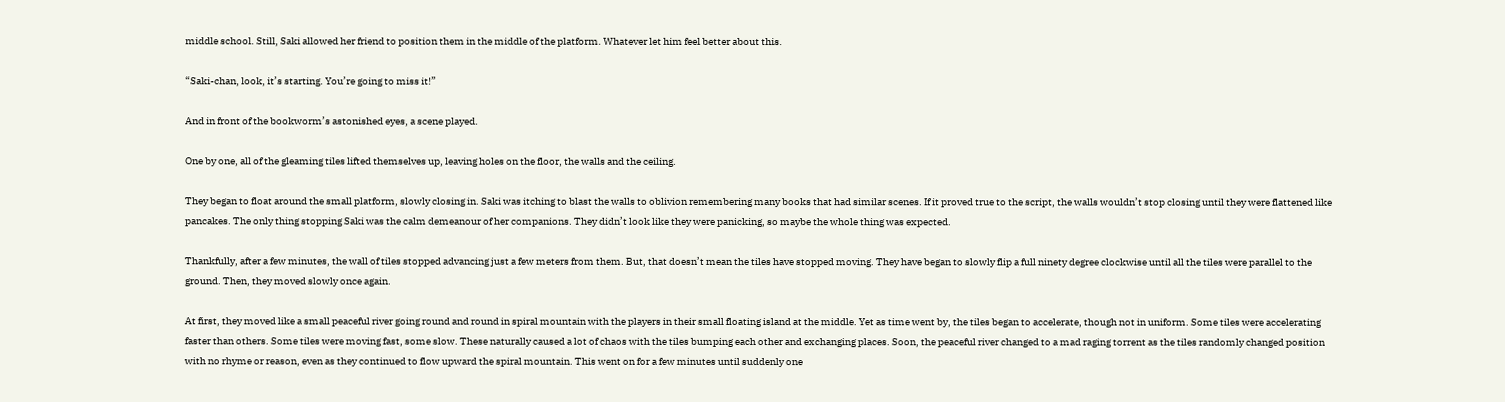middle school. Still, Saki allowed her friend to position them in the middle of the platform. Whatever let him feel better about this.

“Saki-chan, look, it’s starting. You’re going to miss it!”

And in front of the bookworm’s astonished eyes, a scene played.

One by one, all of the gleaming tiles lifted themselves up, leaving holes on the floor, the walls and the ceiling.

They began to float around the small platform, slowly closing in. Saki was itching to blast the walls to oblivion remembering many books that had similar scenes. If it proved true to the script, the walls wouldn’t stop closing until they were flattened like pancakes. The only thing stopping Saki was the calm demeanour of her companions. They didn’t look like they were panicking, so maybe the whole thing was expected.

Thankfully, after a few minutes, the wall of tiles stopped advancing just a few meters from them. But, that doesn’t mean the tiles have stopped moving. They have began to slowly flip a full ninety degree clockwise until all the tiles were parallel to the ground. Then, they moved slowly once again.

At first, they moved like a small peaceful river going round and round in spiral mountain with the players in their small floating island at the middle. Yet as time went by, the tiles began to accelerate, though not in uniform. Some tiles were accelerating faster than others. Some tiles were moving fast, some slow. These naturally caused a lot of chaos with the tiles bumping each other and exchanging places. Soon, the peaceful river changed to a mad raging torrent as the tiles randomly changed position with no rhyme or reason, even as they continued to flow upward the spiral mountain. This went on for a few minutes until suddenly one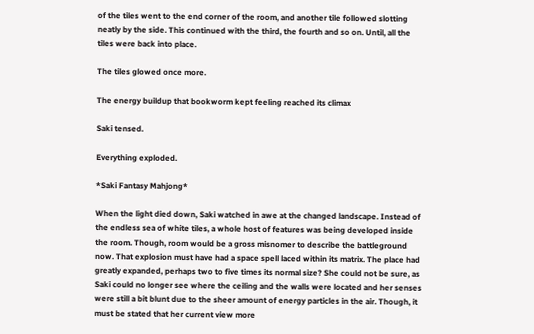of the tiles went to the end corner of the room, and another tile followed slotting neatly by the side. This continued with the third, the fourth and so on. Until, all the tiles were back into place.

The tiles glowed once more.

The energy buildup that bookworm kept feeling reached its climax

Saki tensed.

Everything exploded.

*Saki Fantasy Mahjong*

When the light died down, Saki watched in awe at the changed landscape. Instead of the endless sea of white tiles, a whole host of features was being developed inside the room. Though, room would be a gross misnomer to describe the battleground now. That explosion must have had a space spell laced within its matrix. The place had greatly expanded, perhaps two to five times its normal size? She could not be sure, as Saki could no longer see where the ceiling and the walls were located and her senses were still a bit blunt due to the sheer amount of energy particles in the air. Though, it must be stated that her current view more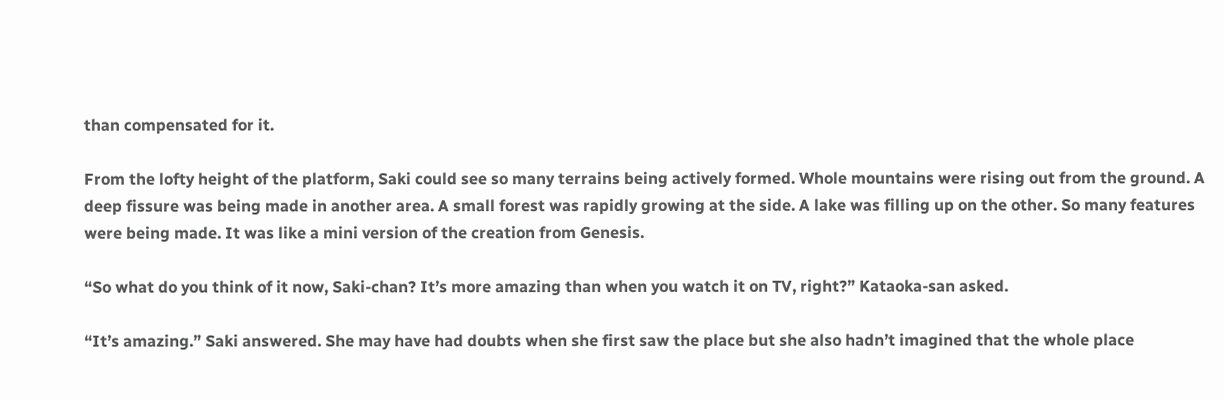than compensated for it.

From the lofty height of the platform, Saki could see so many terrains being actively formed. Whole mountains were rising out from the ground. A deep fissure was being made in another area. A small forest was rapidly growing at the side. A lake was filling up on the other. So many features were being made. It was like a mini version of the creation from Genesis.

“So what do you think of it now, Saki-chan? It’s more amazing than when you watch it on TV, right?” Kataoka-san asked.

“It’s amazing.” Saki answered. She may have had doubts when she first saw the place but she also hadn’t imagined that the whole place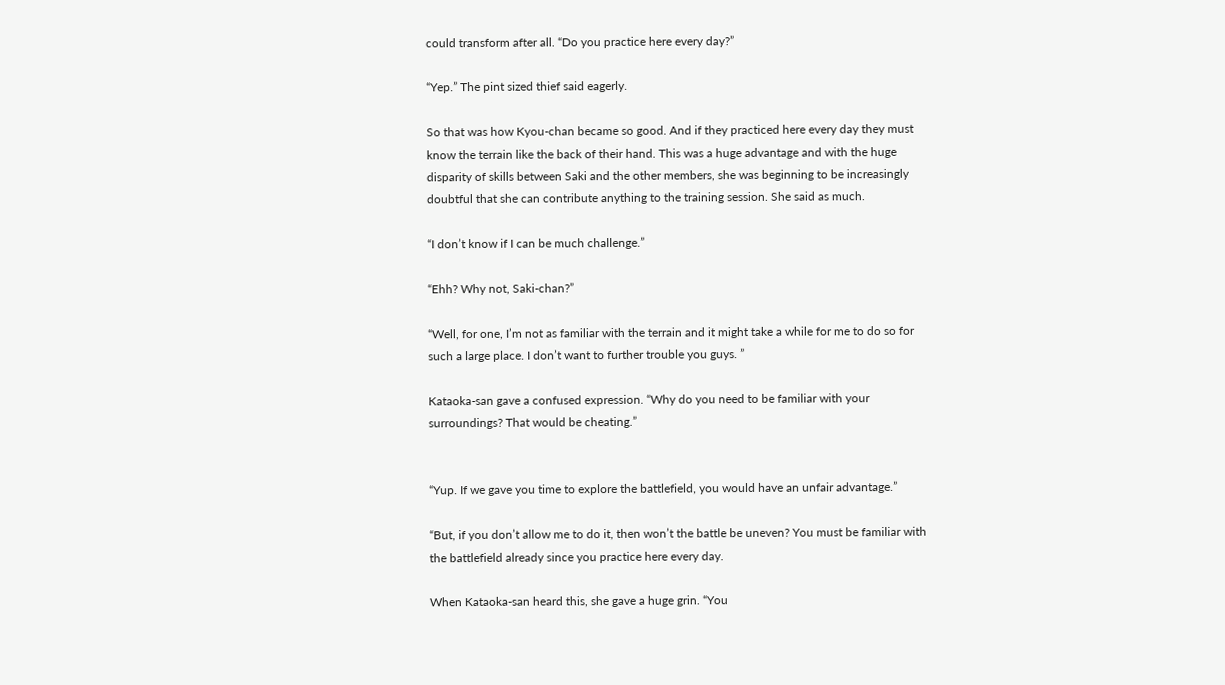could transform after all. “Do you practice here every day?”

“Yep.” The pint sized thief said eagerly.

So that was how Kyou-chan became so good. And if they practiced here every day they must know the terrain like the back of their hand. This was a huge advantage and with the huge disparity of skills between Saki and the other members, she was beginning to be increasingly doubtful that she can contribute anything to the training session. She said as much.

“I don’t know if I can be much challenge.”

“Ehh? Why not, Saki-chan?”

“Well, for one, I’m not as familiar with the terrain and it might take a while for me to do so for such a large place. I don’t want to further trouble you guys. ”

Kataoka-san gave a confused expression. “Why do you need to be familiar with your surroundings? That would be cheating.”


“Yup. If we gave you time to explore the battlefield, you would have an unfair advantage.”

“But, if you don’t allow me to do it, then won’t the battle be uneven? You must be familiar with the battlefield already since you practice here every day.

When Kataoka-san heard this, she gave a huge grin. “You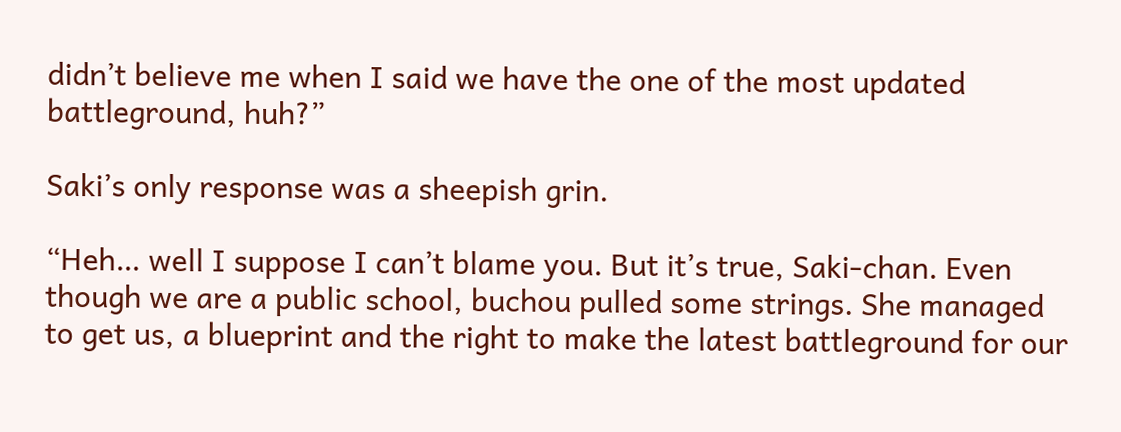didn’t believe me when I said we have the one of the most updated battleground, huh?”

Saki’s only response was a sheepish grin.

“Heh… well I suppose I can’t blame you. But it’s true, Saki-chan. Even though we are a public school, buchou pulled some strings. She managed to get us, a blueprint and the right to make the latest battleground for our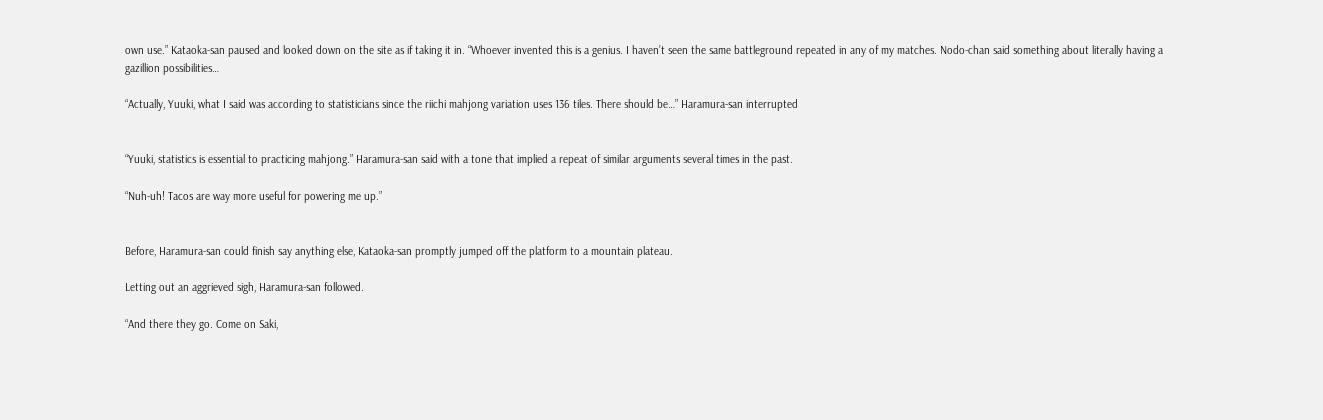own use.” Kataoka-san paused and looked down on the site as if taking it in. “Whoever invented this is a genius. I haven’t seen the same battleground repeated in any of my matches. Nodo-chan said something about literally having a gazillion possibilities…

“Actually, Yuuki, what I said was according to statisticians since the riichi mahjong variation uses 136 tiles. There should be…” Haramura-san interrupted


“Yuuki, statistics is essential to practicing mahjong.” Haramura-san said with a tone that implied a repeat of similar arguments several times in the past.

“Nuh-uh! Tacos are way more useful for powering me up.”


Before, Haramura-san could finish say anything else, Kataoka-san promptly jumped off the platform to a mountain plateau.

Letting out an aggrieved sigh, Haramura-san followed.

“And there they go. Come on Saki,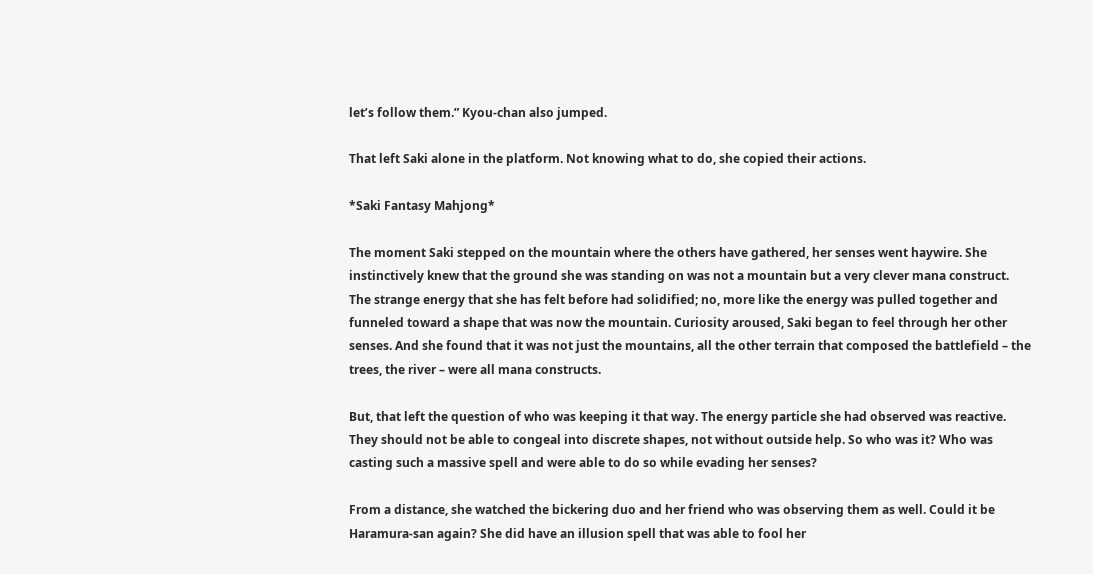let’s follow them.” Kyou-chan also jumped.

That left Saki alone in the platform. Not knowing what to do, she copied their actions.

*Saki Fantasy Mahjong*

The moment Saki stepped on the mountain where the others have gathered, her senses went haywire. She instinctively knew that the ground she was standing on was not a mountain but a very clever mana construct. The strange energy that she has felt before had solidified; no, more like the energy was pulled together and funneled toward a shape that was now the mountain. Curiosity aroused, Saki began to feel through her other senses. And she found that it was not just the mountains, all the other terrain that composed the battlefield – the trees, the river – were all mana constructs.

But, that left the question of who was keeping it that way. The energy particle she had observed was reactive. They should not be able to congeal into discrete shapes, not without outside help. So who was it? Who was casting such a massive spell and were able to do so while evading her senses?

From a distance, she watched the bickering duo and her friend who was observing them as well. Could it be Haramura-san again? She did have an illusion spell that was able to fool her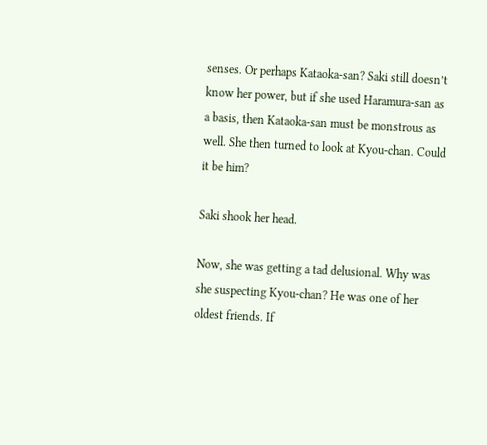senses. Or perhaps Kataoka-san? Saki still doesn’t know her power, but if she used Haramura-san as a basis, then Kataoka-san must be monstrous as well. She then turned to look at Kyou-chan. Could it be him?

Saki shook her head.

Now, she was getting a tad delusional. Why was she suspecting Kyou-chan? He was one of her oldest friends. If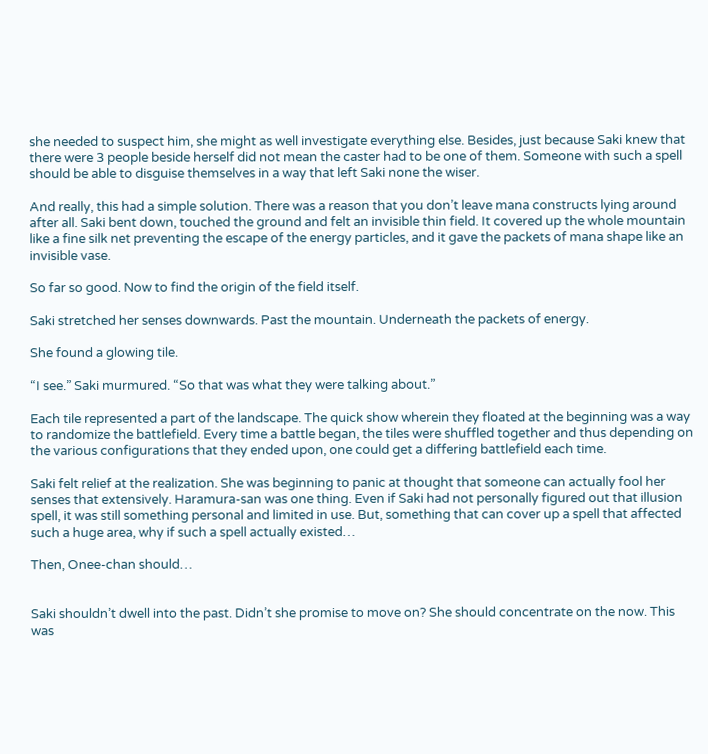she needed to suspect him, she might as well investigate everything else. Besides, just because Saki knew that there were 3 people beside herself did not mean the caster had to be one of them. Someone with such a spell should be able to disguise themselves in a way that left Saki none the wiser.

And really, this had a simple solution. There was a reason that you don’t leave mana constructs lying around after all. Saki bent down, touched the ground and felt an invisible thin field. It covered up the whole mountain like a fine silk net preventing the escape of the energy particles, and it gave the packets of mana shape like an invisible vase.

So far so good. Now to find the origin of the field itself.

Saki stretched her senses downwards. Past the mountain. Underneath the packets of energy.

She found a glowing tile.

“I see.” Saki murmured. “So that was what they were talking about.”

Each tile represented a part of the landscape. The quick show wherein they floated at the beginning was a way to randomize the battlefield. Every time a battle began, the tiles were shuffled together and thus depending on the various configurations that they ended upon, one could get a differing battlefield each time.

Saki felt relief at the realization. She was beginning to panic at thought that someone can actually fool her senses that extensively. Haramura-san was one thing. Even if Saki had not personally figured out that illusion spell, it was still something personal and limited in use. But, something that can cover up a spell that affected such a huge area, why if such a spell actually existed…

Then, Onee-chan should…


Saki shouldn’t dwell into the past. Didn’t she promise to move on? She should concentrate on the now. This was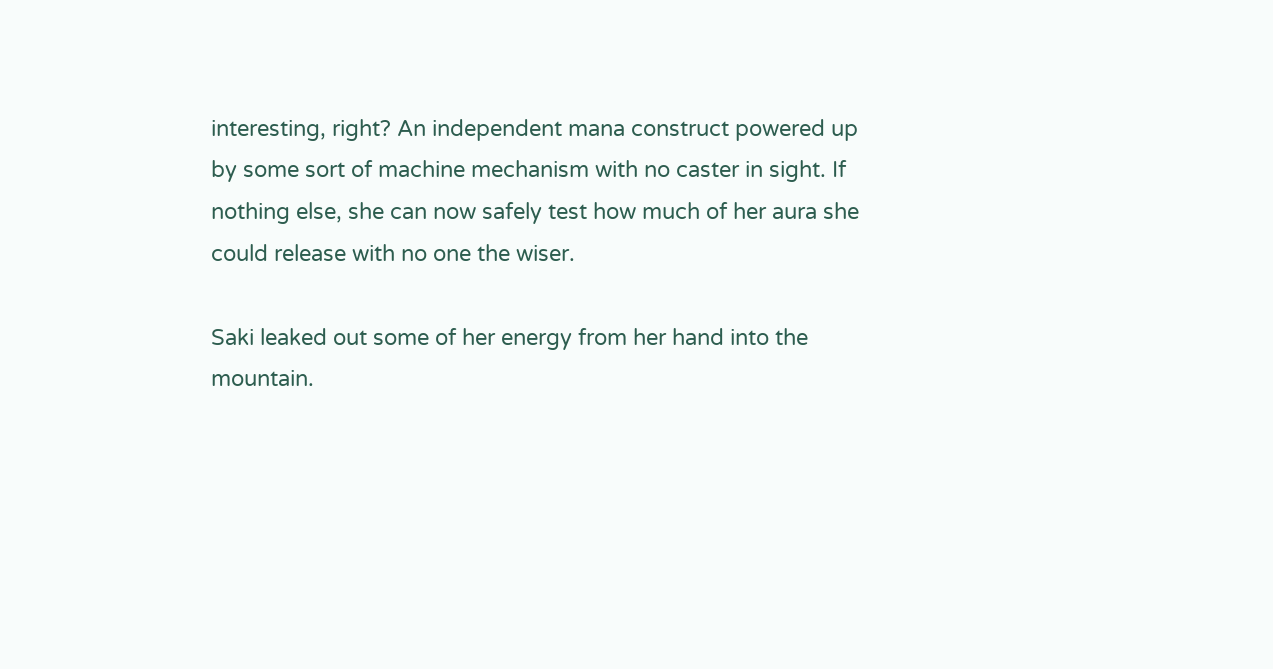interesting, right? An independent mana construct powered up by some sort of machine mechanism with no caster in sight. If nothing else, she can now safely test how much of her aura she could release with no one the wiser.

Saki leaked out some of her energy from her hand into the mountain.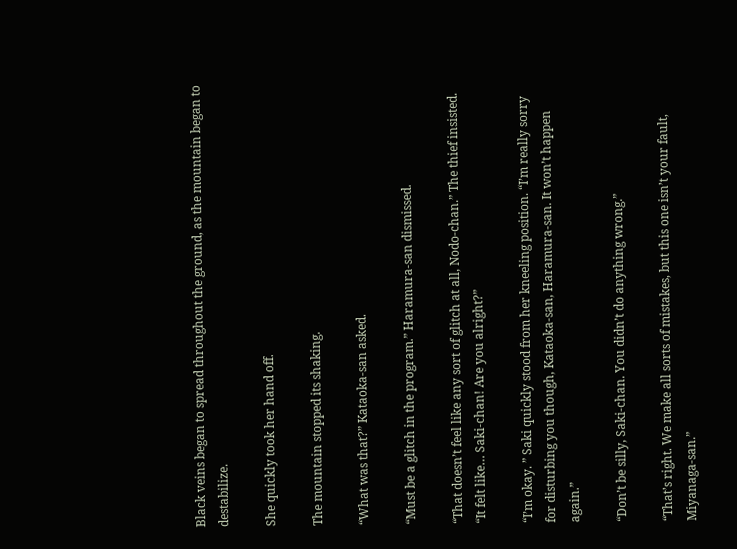Black veins began to spread throughout the ground, as the mountain began to destabilize.

She quickly took her hand off.

The mountain stopped its shaking.

“What was that?” Kataoka-san asked.

“Must be a glitch in the program.” Haramura-san dismissed.

“That doesn’t feel like any sort of glitch at all, Nodo-chan.” The thief insisted. “It felt like… Saki-chan! Are you alright?”

“I’m okay. ” Saki quickly stood from her kneeling position. “I’m really sorry for disturbing you though, Kataoka-san, Haramura-san. It won’t happen again.”

“Don’t be silly, Saki-chan. You didn’t do anything wrong.”

“That’s right. We make all sorts of mistakes, but this one isn’t your fault, Miyanaga-san.”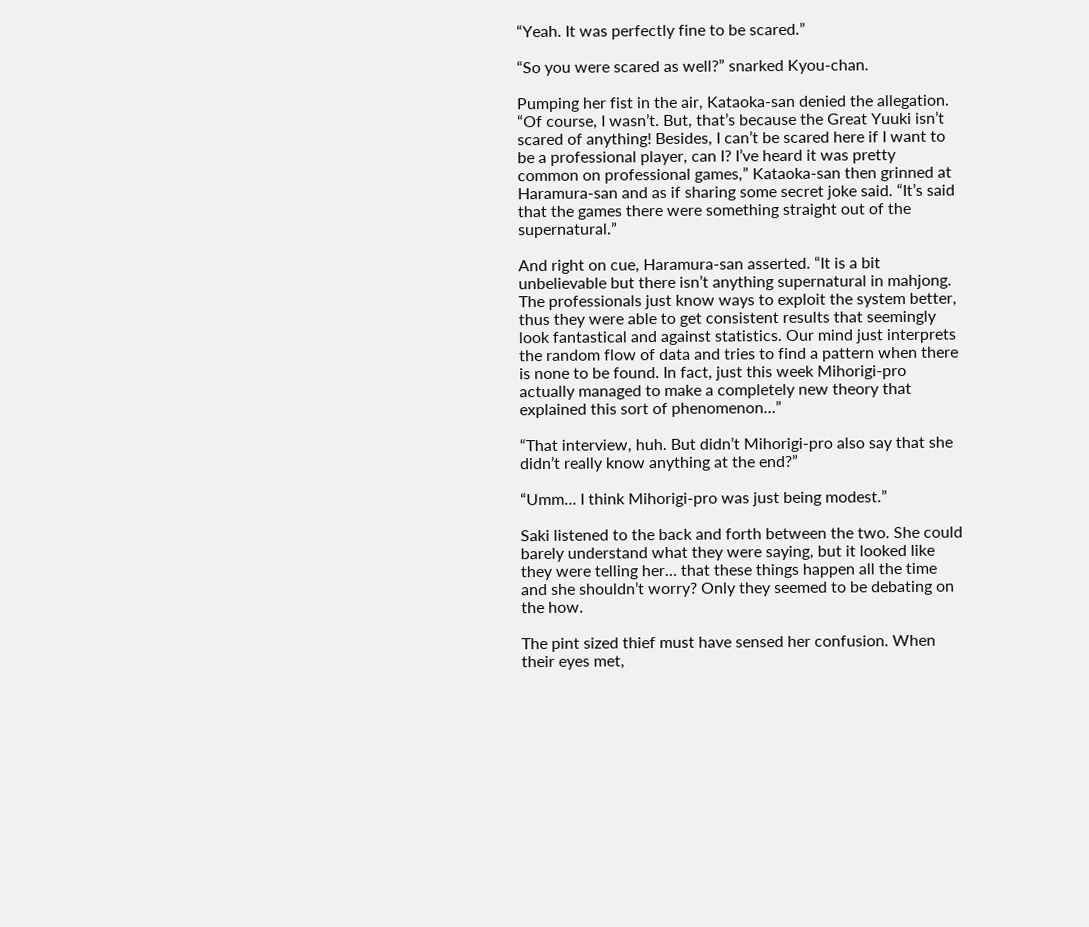“Yeah. It was perfectly fine to be scared.”

“So you were scared as well?” snarked Kyou-chan.

Pumping her fist in the air, Kataoka-san denied the allegation. “Of course, I wasn’t. But, that’s because the Great Yuuki isn’t scared of anything! Besides, I can’t be scared here if I want to be a professional player, can I? I’ve heard it was pretty common on professional games,” Kataoka-san then grinned at Haramura-san and as if sharing some secret joke said. “It’s said that the games there were something straight out of the supernatural.”

And right on cue, Haramura-san asserted. “It is a bit unbelievable but there isn’t anything supernatural in mahjong. The professionals just know ways to exploit the system better, thus they were able to get consistent results that seemingly look fantastical and against statistics. Our mind just interprets the random flow of data and tries to find a pattern when there is none to be found. In fact, just this week Mihorigi-pro actually managed to make a completely new theory that explained this sort of phenomenon…”

“That interview, huh. But didn’t Mihorigi-pro also say that she didn’t really know anything at the end?”

“Umm… I think Mihorigi-pro was just being modest.”

Saki listened to the back and forth between the two. She could barely understand what they were saying, but it looked like they were telling her… that these things happen all the time and she shouldn’t worry? Only they seemed to be debating on the how.

The pint sized thief must have sensed her confusion. When their eyes met,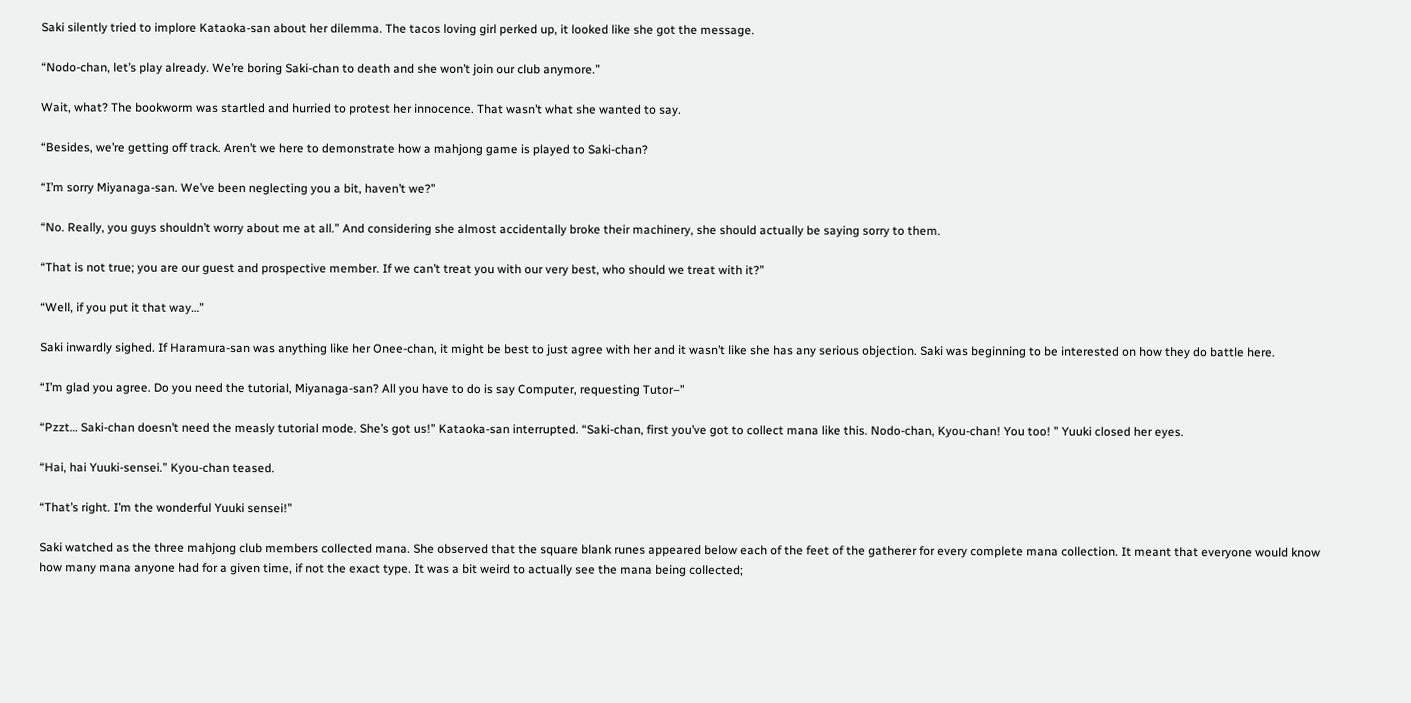Saki silently tried to implore Kataoka-san about her dilemma. The tacos loving girl perked up, it looked like she got the message.

“Nodo-chan, let’s play already. We’re boring Saki-chan to death and she won’t join our club anymore.”

Wait, what? The bookworm was startled and hurried to protest her innocence. That wasn’t what she wanted to say.

“Besides, we’re getting off track. Aren’t we here to demonstrate how a mahjong game is played to Saki-chan?

“I’m sorry Miyanaga-san. We’ve been neglecting you a bit, haven’t we?”

“No. Really, you guys shouldn’t worry about me at all.” And considering she almost accidentally broke their machinery, she should actually be saying sorry to them.

“That is not true; you are our guest and prospective member. If we can’t treat you with our very best, who should we treat with it?”

“Well, if you put it that way…”

Saki inwardly sighed. If Haramura-san was anything like her Onee-chan, it might be best to just agree with her and it wasn’t like she has any serious objection. Saki was beginning to be interested on how they do battle here.

“I’m glad you agree. Do you need the tutorial, Miyanaga-san? All you have to do is say Computer, requesting Tutor–”

“Pzzt… Saki-chan doesn’t need the measly tutorial mode. She’s got us!” Kataoka-san interrupted. “Saki-chan, first you’ve got to collect mana like this. Nodo-chan, Kyou-chan! You too! ” Yuuki closed her eyes.

“Hai, hai Yuuki-sensei.” Kyou-chan teased.

“That’s right. I’m the wonderful Yuuki sensei!”

Saki watched as the three mahjong club members collected mana. She observed that the square blank runes appeared below each of the feet of the gatherer for every complete mana collection. It meant that everyone would know how many mana anyone had for a given time, if not the exact type. It was a bit weird to actually see the mana being collected;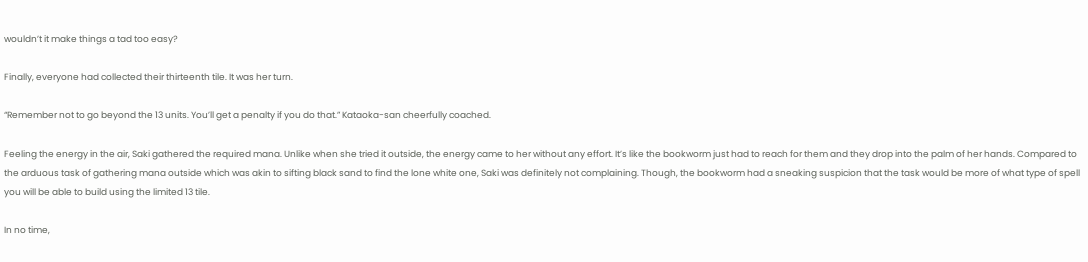wouldn’t it make things a tad too easy?

Finally, everyone had collected their thirteenth tile. It was her turn.

“Remember not to go beyond the 13 units. You’ll get a penalty if you do that.” Kataoka-san cheerfully coached.

Feeling the energy in the air, Saki gathered the required mana. Unlike when she tried it outside, the energy came to her without any effort. It’s like the bookworm just had to reach for them and they drop into the palm of her hands. Compared to the arduous task of gathering mana outside which was akin to sifting black sand to find the lone white one, Saki was definitely not complaining. Though, the bookworm had a sneaking suspicion that the task would be more of what type of spell you will be able to build using the limited 13 tile.

In no time,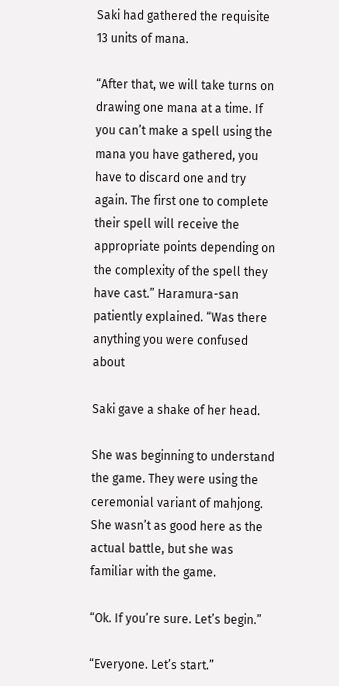Saki had gathered the requisite 13 units of mana.

“After that, we will take turns on drawing one mana at a time. If you can’t make a spell using the mana you have gathered, you have to discard one and try again. The first one to complete their spell will receive the appropriate points depending on the complexity of the spell they have cast.” Haramura-san patiently explained. “Was there anything you were confused about

Saki gave a shake of her head.

She was beginning to understand the game. They were using the ceremonial variant of mahjong. She wasn’t as good here as the actual battle, but she was familiar with the game.

“Ok. If you’re sure. Let’s begin.”

“Everyone. Let’s start.”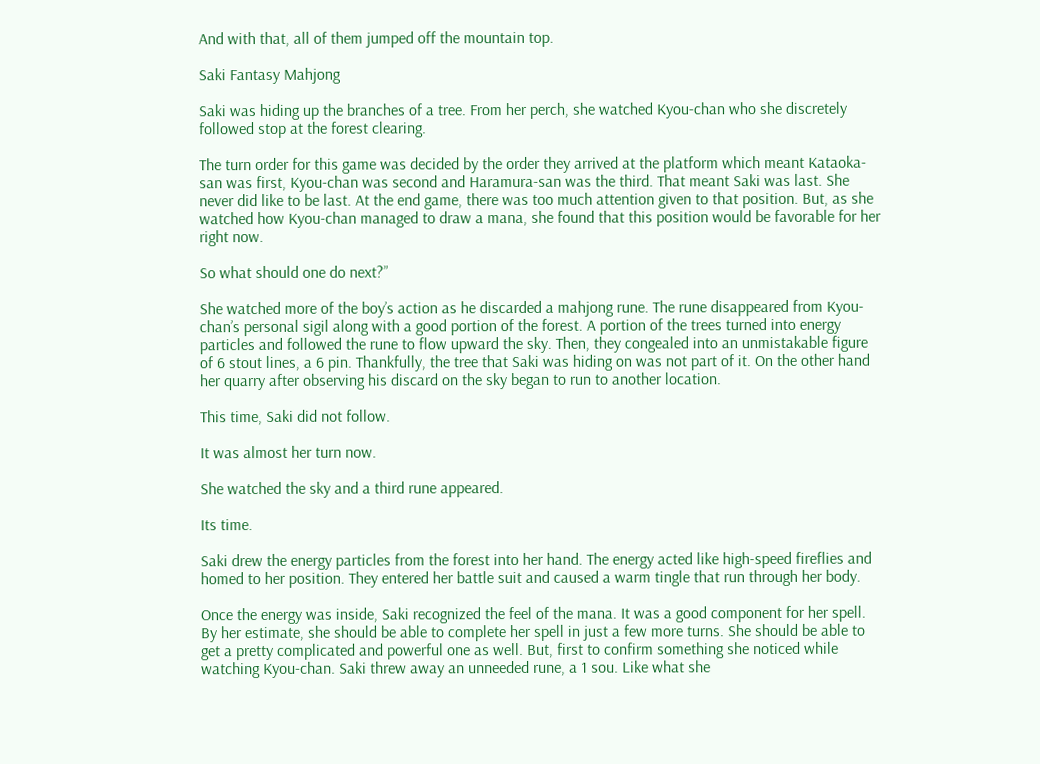And with that, all of them jumped off the mountain top.

Saki Fantasy Mahjong

Saki was hiding up the branches of a tree. From her perch, she watched Kyou-chan who she discretely followed stop at the forest clearing.

The turn order for this game was decided by the order they arrived at the platform which meant Kataoka-san was first, Kyou-chan was second and Haramura-san was the third. That meant Saki was last. She never did like to be last. At the end game, there was too much attention given to that position. But, as she watched how Kyou-chan managed to draw a mana, she found that this position would be favorable for her right now.

So what should one do next?”

She watched more of the boy’s action as he discarded a mahjong rune. The rune disappeared from Kyou-chan’s personal sigil along with a good portion of the forest. A portion of the trees turned into energy particles and followed the rune to flow upward the sky. Then, they congealed into an unmistakable figure of 6 stout lines, a 6 pin. Thankfully, the tree that Saki was hiding on was not part of it. On the other hand her quarry after observing his discard on the sky began to run to another location.

This time, Saki did not follow.

It was almost her turn now.

She watched the sky and a third rune appeared.

Its time.

Saki drew the energy particles from the forest into her hand. The energy acted like high-speed fireflies and homed to her position. They entered her battle suit and caused a warm tingle that run through her body.

Once the energy was inside, Saki recognized the feel of the mana. It was a good component for her spell. By her estimate, she should be able to complete her spell in just a few more turns. She should be able to get a pretty complicated and powerful one as well. But, first to confirm something she noticed while watching Kyou-chan. Saki threw away an unneeded rune, a 1 sou. Like what she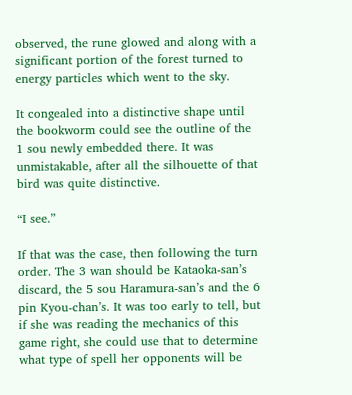observed, the rune glowed and along with a significant portion of the forest turned to energy particles which went to the sky.

It congealed into a distinctive shape until the bookworm could see the outline of the 1 sou newly embedded there. It was unmistakable, after all the silhouette of that bird was quite distinctive.

“I see.”

If that was the case, then following the turn order. The 3 wan should be Kataoka-san’s discard, the 5 sou Haramura-san’s and the 6 pin Kyou-chan’s. It was too early to tell, but if she was reading the mechanics of this game right, she could use that to determine what type of spell her opponents will be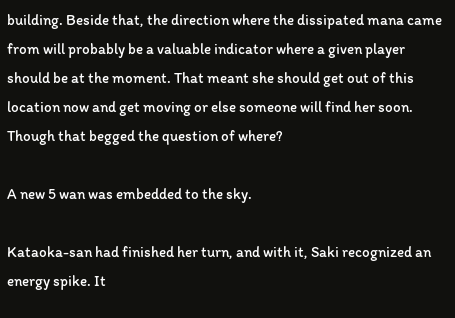building. Beside that, the direction where the dissipated mana came from will probably be a valuable indicator where a given player should be at the moment. That meant she should get out of this location now and get moving or else someone will find her soon. Though that begged the question of where?

A new 5 wan was embedded to the sky.

Kataoka-san had finished her turn, and with it, Saki recognized an energy spike. It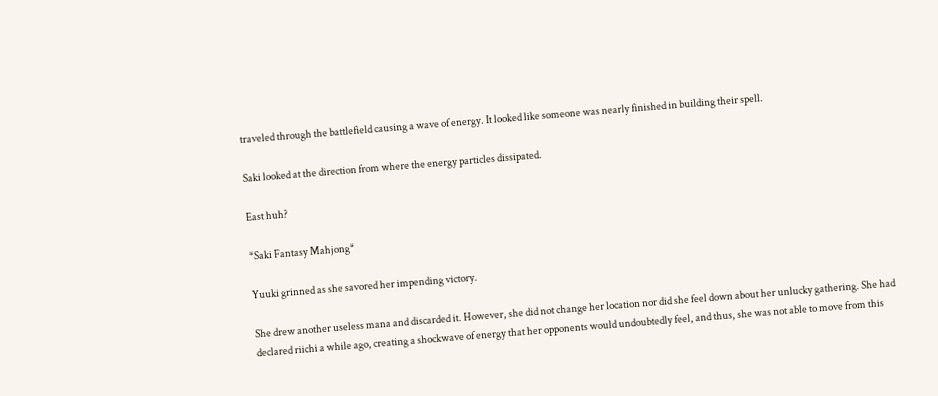traveled through the battlefield causing a wave of energy. It looked like someone was nearly finished in building their spell.

Saki looked at the direction from where the energy particles dissipated.

East huh?

*Saki Fantasy Mahjong*

Yuuki grinned as she savored her impending victory.

She drew another useless mana and discarded it. However, she did not change her location nor did she feel down about her unlucky gathering. She had declared riichi a while ago, creating a shockwave of energy that her opponents would undoubtedly feel, and thus, she was not able to move from this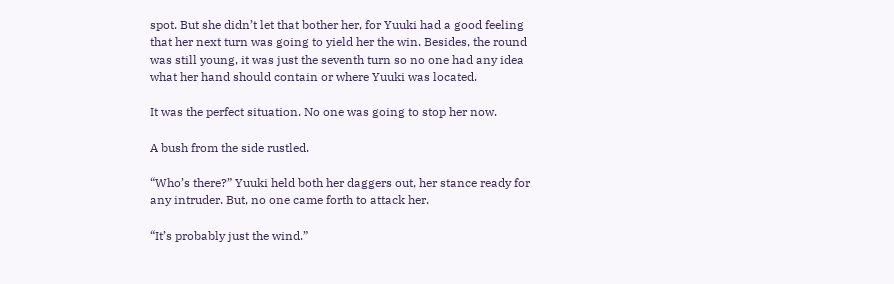spot. But she didn’t let that bother her, for Yuuki had a good feeling that her next turn was going to yield her the win. Besides, the round was still young, it was just the seventh turn so no one had any idea what her hand should contain or where Yuuki was located.

It was the perfect situation. No one was going to stop her now.

A bush from the side rustled.

“Who’s there?” Yuuki held both her daggers out, her stance ready for any intruder. But, no one came forth to attack her.

“It’s probably just the wind.”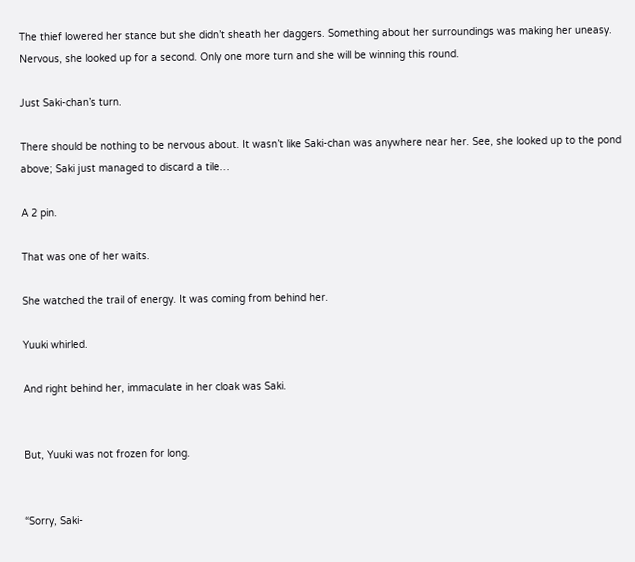The thief lowered her stance but she didn’t sheath her daggers. Something about her surroundings was making her uneasy. Nervous, she looked up for a second. Only one more turn and she will be winning this round.

Just Saki-chan’s turn.

There should be nothing to be nervous about. It wasn’t like Saki-chan was anywhere near her. See, she looked up to the pond above; Saki just managed to discard a tile…

A 2 pin.

That was one of her waits.

She watched the trail of energy. It was coming from behind her.

Yuuki whirled.

And right behind her, immaculate in her cloak was Saki.


But, Yuuki was not frozen for long.


“Sorry, Saki-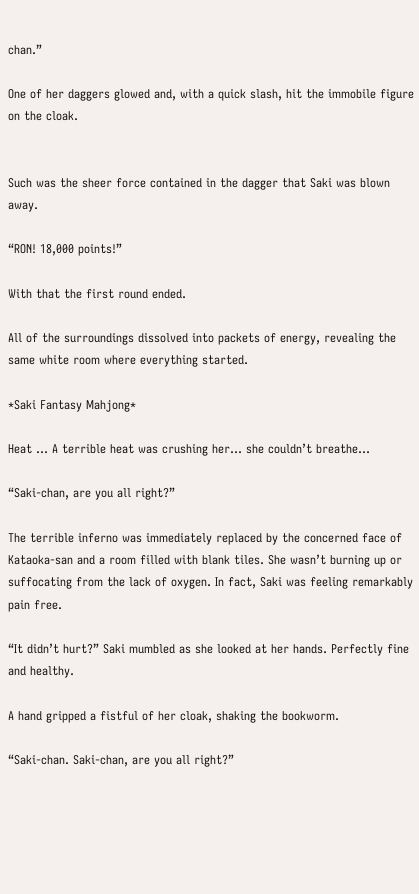chan.”

One of her daggers glowed and, with a quick slash, hit the immobile figure on the cloak.


Such was the sheer force contained in the dagger that Saki was blown away.

“RON! 18,000 points!”

With that the first round ended.

All of the surroundings dissolved into packets of energy, revealing the same white room where everything started.

*Saki Fantasy Mahjong*

Heat … A terrible heat was crushing her… she couldn’t breathe…

“Saki-chan, are you all right?”

The terrible inferno was immediately replaced by the concerned face of Kataoka-san and a room filled with blank tiles. She wasn’t burning up or suffocating from the lack of oxygen. In fact, Saki was feeling remarkably pain free.

“It didn’t hurt?” Saki mumbled as she looked at her hands. Perfectly fine and healthy.

A hand gripped a fistful of her cloak, shaking the bookworm.

“Saki-chan. Saki-chan, are you all right?”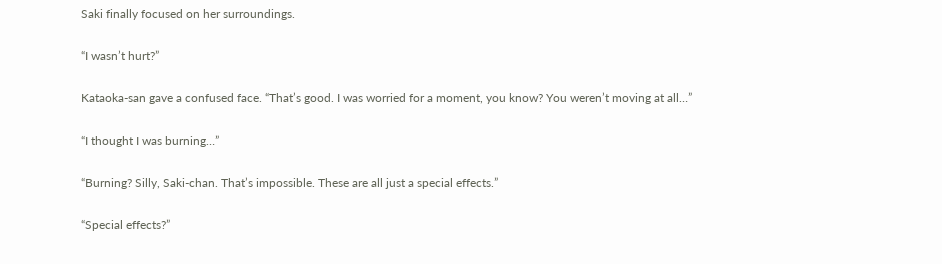Saki finally focused on her surroundings.

“I wasn’t hurt?”

Kataoka-san gave a confused face. “That’s good. I was worried for a moment, you know? You weren’t moving at all…”

“I thought I was burning…”

“Burning? Silly, Saki-chan. That’s impossible. These are all just a special effects.”

“Special effects?”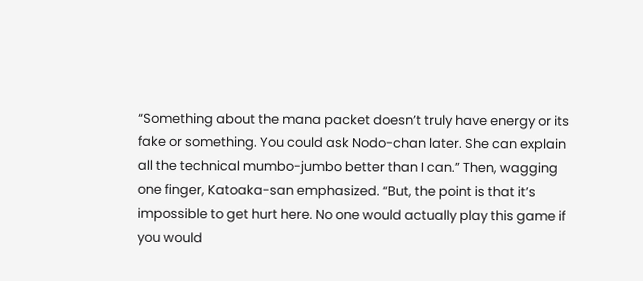“Something about the mana packet doesn’t truly have energy or its fake or something. You could ask Nodo-chan later. She can explain all the technical mumbo-jumbo better than I can.” Then, wagging one finger, Katoaka-san emphasized. “But, the point is that it’s impossible to get hurt here. No one would actually play this game if you would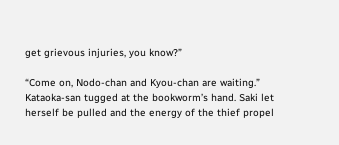get grievous injuries, you know?”

“Come on, Nodo-chan and Kyou-chan are waiting.” Kataoka-san tugged at the bookworm’s hand. Saki let herself be pulled and the energy of the thief propel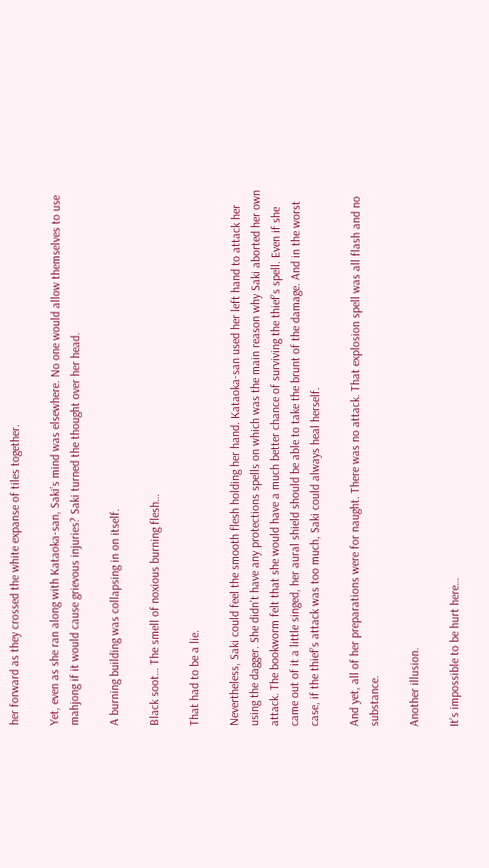her forward as they crossed the white expanse of tiles together.

Yet, even as she ran along with Kataoka-san, Saki’s mind was elsewhere. No one would allow themselves to use mahjong if it would cause grievous injuries? Saki turned the thought over her head.

A burning building was collapsing in on itself.

Black soot… The smell of noxious burning flesh…

That had to be a lie.

Nevertheless, Saki could feel the smooth flesh holding her hand. Kataoka-san used her left hand to attack her using the dagger. She didn’t have any protections spells on which was the main reason why Saki aborted her own attack. The bookworm felt that she would have a much better chance of surviving the thief’s spell. Even if she came out of it a little singed, her aural shield should be able to take the brunt of the damage. And in the worst case, if the thief’s attack was too much, Saki could always heal herself.

And yet, all of her preparations were for naught. There was no attack. That explosion spell was all flash and no substance.

Another illusion.

It’s impossible to be hurt here…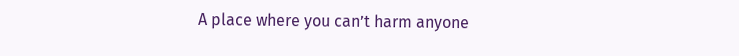A place where you can’t harm anyone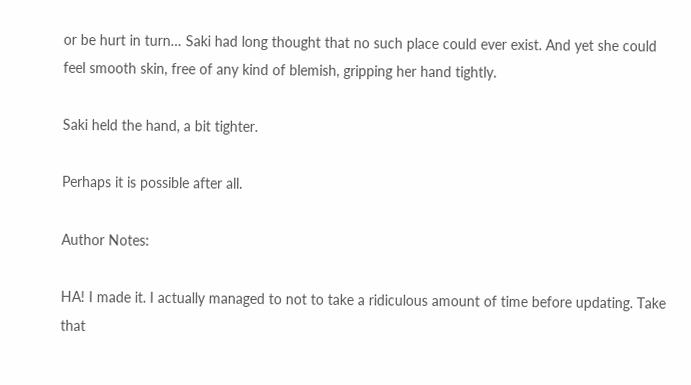or be hurt in turn… Saki had long thought that no such place could ever exist. And yet she could feel smooth skin, free of any kind of blemish, gripping her hand tightly.

Saki held the hand, a bit tighter.

Perhaps it is possible after all.

Author Notes:

HA! I made it. I actually managed to not to take a ridiculous amount of time before updating. Take that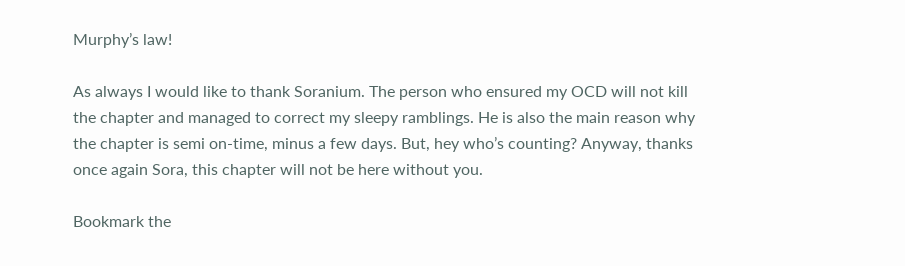Murphy’s law!

As always I would like to thank Soranium. The person who ensured my OCD will not kill the chapter and managed to correct my sleepy ramblings. He is also the main reason why the chapter is semi on-time, minus a few days. But, hey who’s counting? Anyway, thanks once again Sora, this chapter will not be here without you.

Bookmark the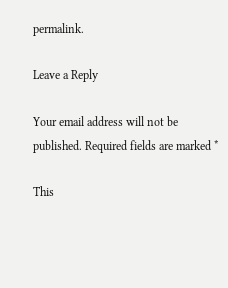permalink.

Leave a Reply

Your email address will not be published. Required fields are marked *

This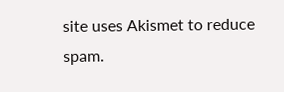site uses Akismet to reduce spam.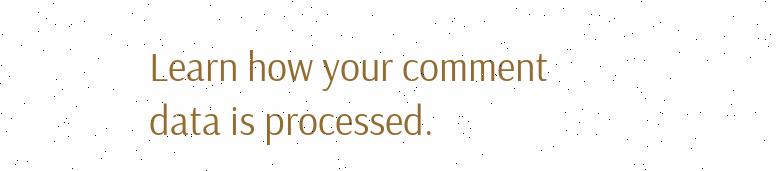Learn how your comment data is processed.